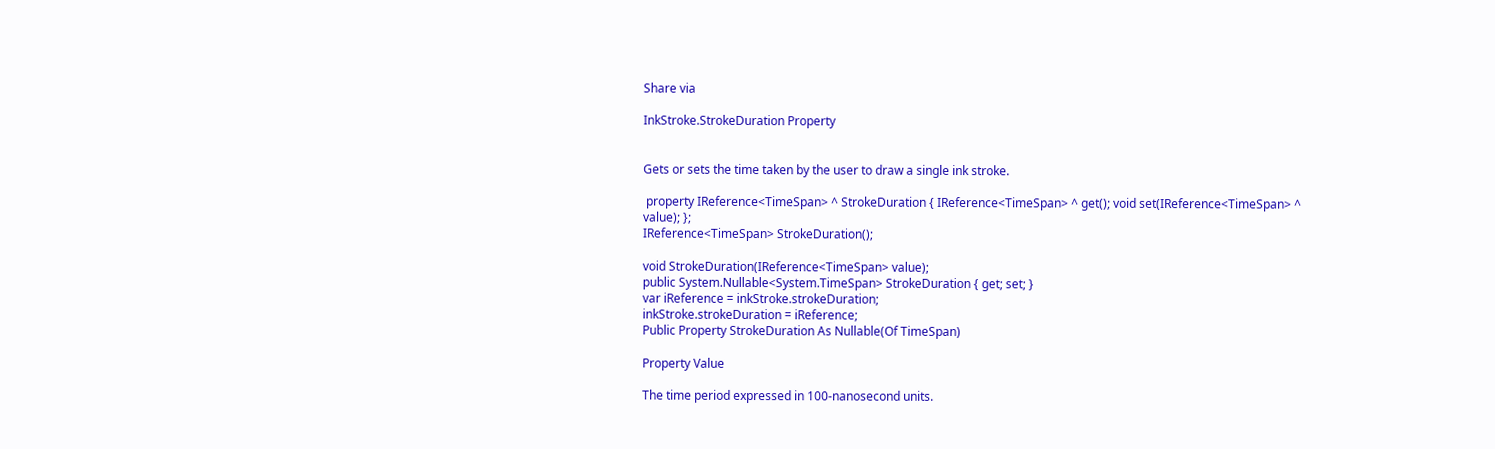Share via

InkStroke.StrokeDuration Property


Gets or sets the time taken by the user to draw a single ink stroke.

 property IReference<TimeSpan> ^ StrokeDuration { IReference<TimeSpan> ^ get(); void set(IReference<TimeSpan> ^ value); };
IReference<TimeSpan> StrokeDuration();

void StrokeDuration(IReference<TimeSpan> value);
public System.Nullable<System.TimeSpan> StrokeDuration { get; set; }
var iReference = inkStroke.strokeDuration;
inkStroke.strokeDuration = iReference;
Public Property StrokeDuration As Nullable(Of TimeSpan)

Property Value

The time period expressed in 100-nanosecond units.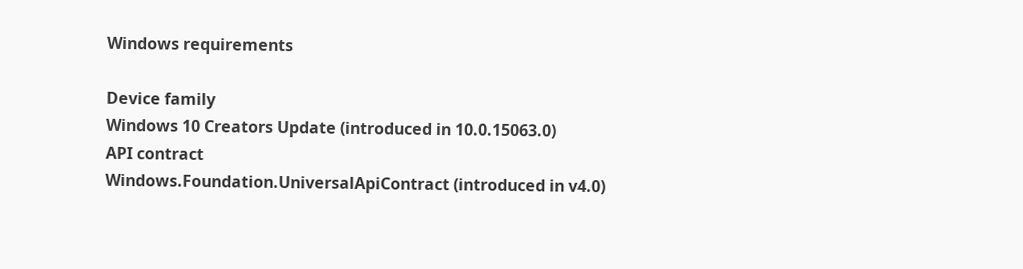Windows requirements

Device family
Windows 10 Creators Update (introduced in 10.0.15063.0)
API contract
Windows.Foundation.UniversalApiContract (introduced in v4.0)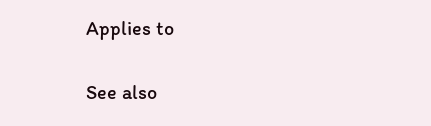Applies to

See also